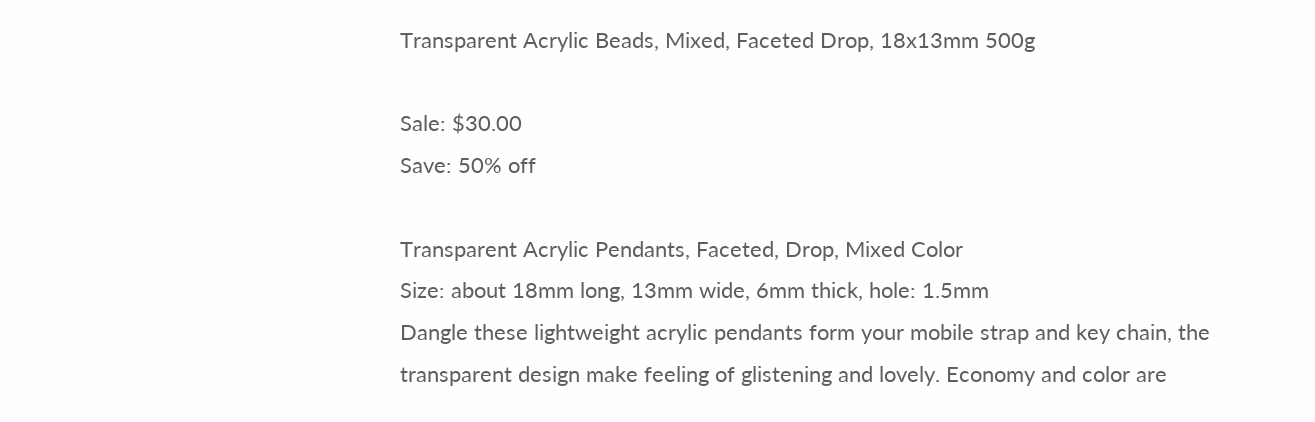Transparent Acrylic Beads, Mixed, Faceted Drop, 18x13mm 500g

Sale: $30.00
Save: 50% off

Transparent Acrylic Pendants, Faceted, Drop, Mixed Color
Size: about 18mm long, 13mm wide, 6mm thick, hole: 1.5mm
Dangle these lightweight acrylic pendants form your mobile strap and key chain, the transparent design make feeling of glistening and lovely. Economy and color are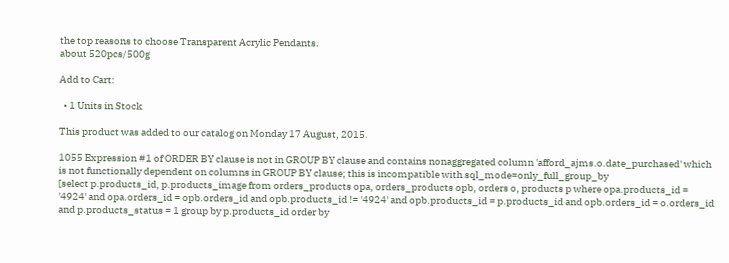the top reasons to choose Transparent Acrylic Pendants.
about 520pcs/500g

Add to Cart:

  • 1 Units in Stock

This product was added to our catalog on Monday 17 August, 2015.

1055 Expression #1 of ORDER BY clause is not in GROUP BY clause and contains nonaggregated column 'afford_ajms.o.date_purchased' which is not functionally dependent on columns in GROUP BY clause; this is incompatible with sql_mode=only_full_group_by
[select p.products_id, p.products_image from orders_products opa, orders_products opb, orders o, products p where opa.products_id = '4924' and opa.orders_id = opb.orders_id and opb.products_id != '4924' and opb.products_id = p.products_id and opb.orders_id = o.orders_id and p.products_status = 1 group by p.products_id order by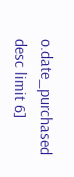o.date_purchased desc limit 6]